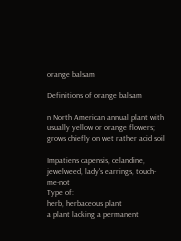orange balsam

Definitions of orange balsam

n North American annual plant with usually yellow or orange flowers; grows chiefly on wet rather acid soil

Impatiens capensis, celandine, jewelweed, lady's earrings, touch-me-not
Type of:
herb, herbaceous plant
a plant lacking a permanent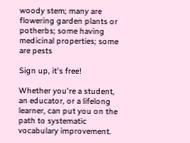woody stem; many are flowering garden plants or potherbs; some having medicinal properties; some are pests

Sign up, it's free!

Whether you're a student, an educator, or a lifelong learner, can put you on the path to systematic vocabulary improvement.